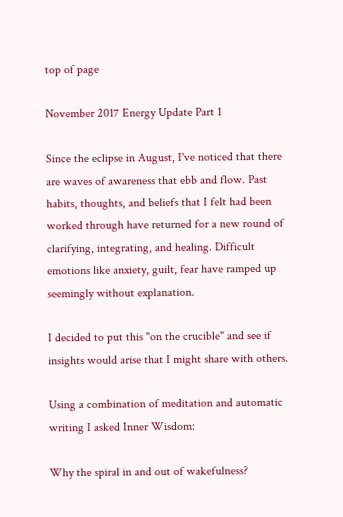top of page

November 2017 Energy Update Part 1

Since the eclipse in August, I've noticed that there are waves of awareness that ebb and flow. Past habits, thoughts, and beliefs that I felt had been worked through have returned for a new round of clarifying, integrating, and healing. Difficult emotions like anxiety, guilt, fear have ramped up seemingly without explanation.

I decided to put this "on the crucible" and see if insights would arise that I might share with others.

Using a combination of meditation and automatic writing I asked Inner Wisdom:

Why the spiral in and out of wakefulness?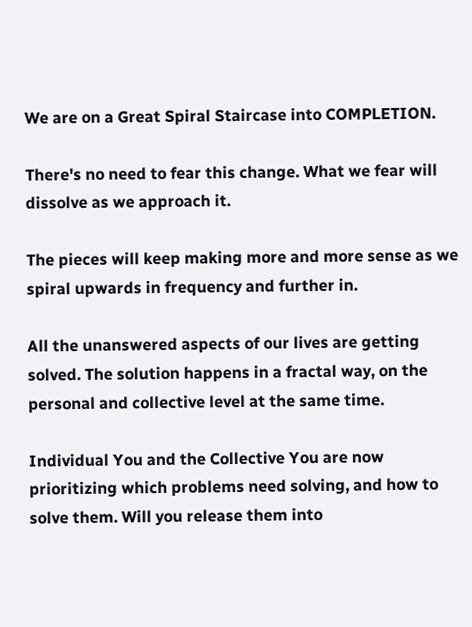We are on a Great Spiral Staircase into COMPLETION.

There's no need to fear this change. What we fear will dissolve as we approach it.

The pieces will keep making more and more sense as we spiral upwards in frequency and further in.

All the unanswered aspects of our lives are getting solved. The solution happens in a fractal way, on the personal and collective level at the same time.

Individual You and the Collective You are now prioritizing which problems need solving, and how to solve them. Will you release them into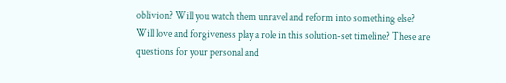oblivion? Will you watch them unravel and reform into something else? Will love and forgiveness play a role in this solution-set timeline? These are questions for your personal and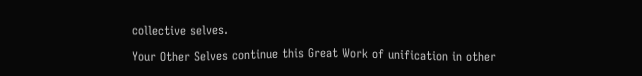collective selves.

Your Other Selves continue this Great Work of unification in other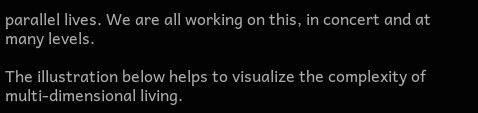parallel lives. We are all working on this, in concert and at many levels.

The illustration below helps to visualize the complexity of multi-dimensional living.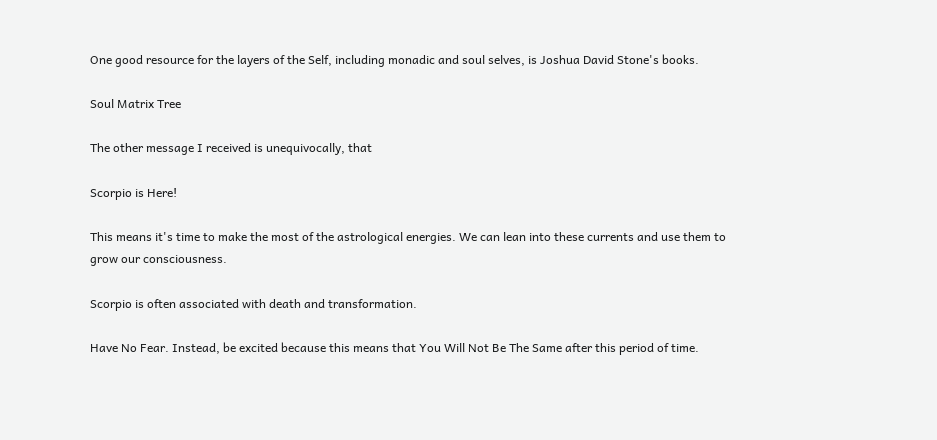One good resource for the layers of the Self, including monadic and soul selves, is Joshua David Stone's books.

Soul Matrix Tree

The other message I received is unequivocally, that

Scorpio is Here!

This means it's time to make the most of the astrological energies. We can lean into these currents and use them to grow our consciousness.

Scorpio is often associated with death and transformation.

Have No Fear. Instead, be excited because this means that You Will Not Be The Same after this period of time.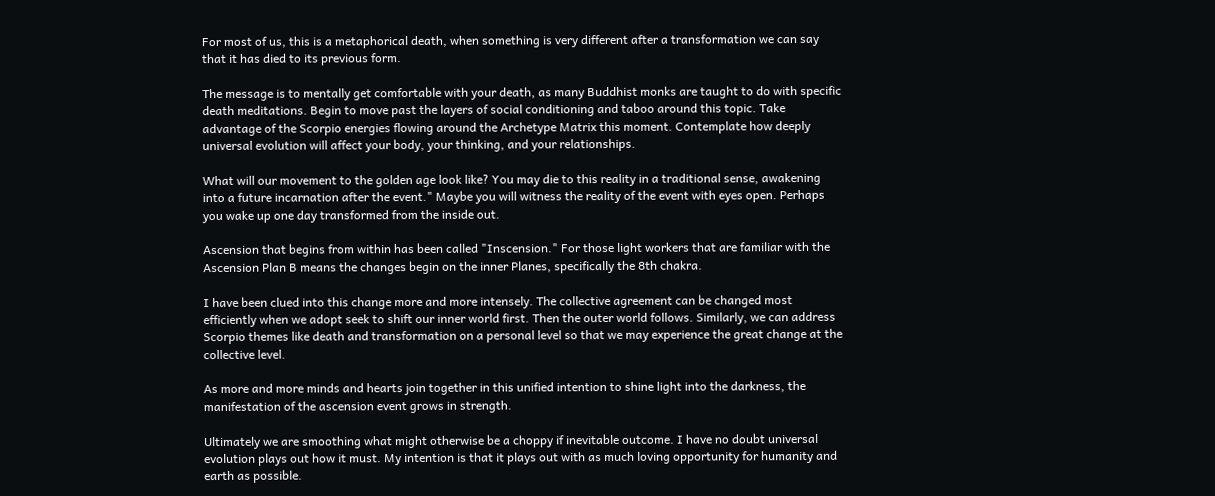For most of us, this is a metaphorical death, when something is very different after a transformation we can say that it has died to its previous form.

The message is to mentally get comfortable with your death, as many Buddhist monks are taught to do with specific death meditations. Begin to move past the layers of social conditioning and taboo around this topic. Take advantage of the Scorpio energies flowing around the Archetype Matrix this moment. Contemplate how deeply universal evolution will affect your body, your thinking, and your relationships.

What will our movement to the golden age look like? You may die to this reality in a traditional sense, awakening into a future incarnation after the event." Maybe you will witness the reality of the event with eyes open. Perhaps you wake up one day transformed from the inside out.

Ascension that begins from within has been called "Inscension." For those light workers that are familiar with the Ascension Plan B means the changes begin on the inner Planes, specifically the 8th chakra.

I have been clued into this change more and more intensely. The collective agreement can be changed most efficiently when we adopt seek to shift our inner world first. Then the outer world follows. Similarly, we can address Scorpio themes like death and transformation on a personal level so that we may experience the great change at the collective level.

As more and more minds and hearts join together in this unified intention to shine light into the darkness, the manifestation of the ascension event grows in strength.

Ultimately we are smoothing what might otherwise be a choppy if inevitable outcome. I have no doubt universal evolution plays out how it must. My intention is that it plays out with as much loving opportunity for humanity and earth as possible.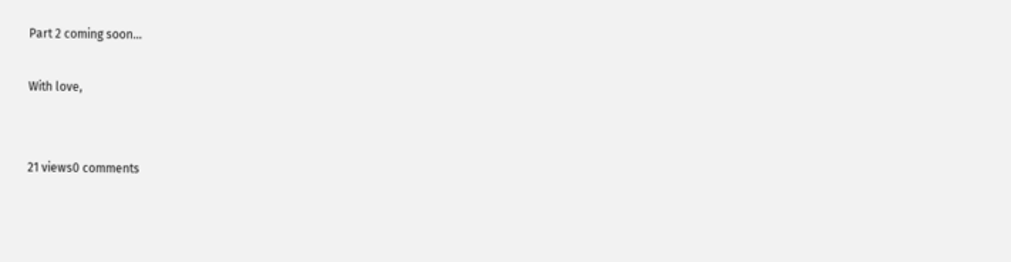Part 2 coming soon...

With love,


21 views0 comments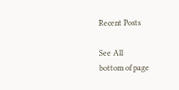Recent Posts

See All
bottom of page